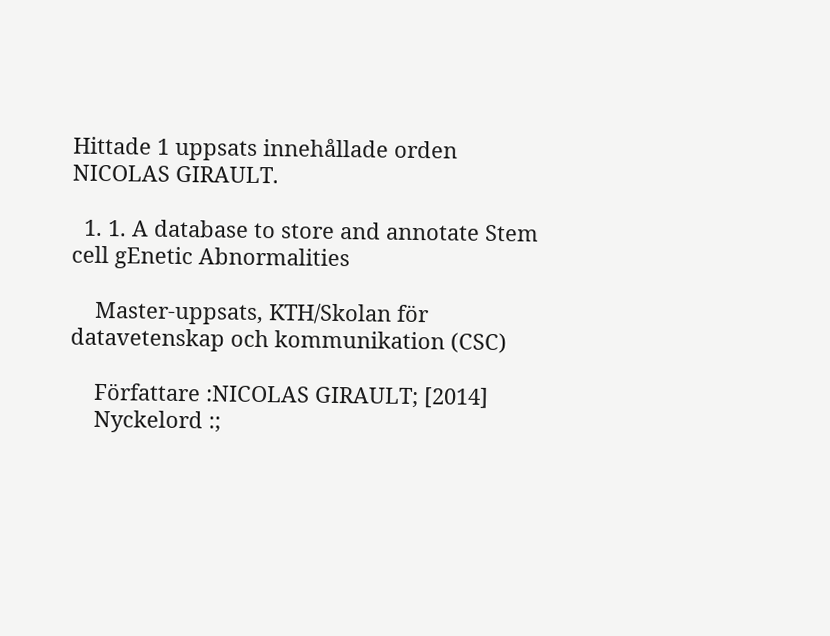Hittade 1 uppsats innehållade orden NICOLAS GIRAULT.

  1. 1. A database to store and annotate Stem cell gEnetic Abnormalities

    Master-uppsats, KTH/Skolan för datavetenskap och kommunikation (CSC)

    Författare :NICOLAS GIRAULT; [2014]
    Nyckelord :;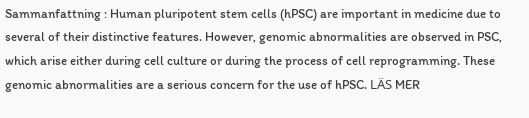Sammanfattning : Human pluripotent stem cells (hPSC) are important in medicine due to several of their distinctive features. However, genomic abnormalities are observed in PSC, which arise either during cell culture or during the process of cell reprogramming. These genomic abnormalities are a serious concern for the use of hPSC. LÄS MER